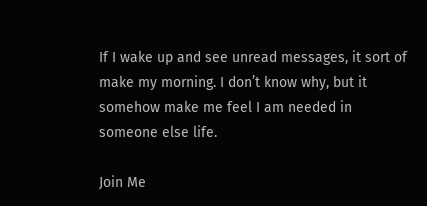If I wake up and see unread messages, it sort of make my morning. I don’t know why, but it somehow make me feel I am needed in someone else life.

Join Me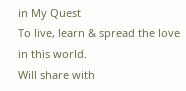in My Quest
To live, learn & spread the love in this world.
Will share with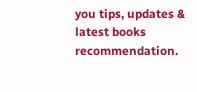you tips, updates & latest books recommendation.